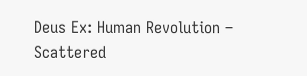Deus Ex: Human Revolution – Scattered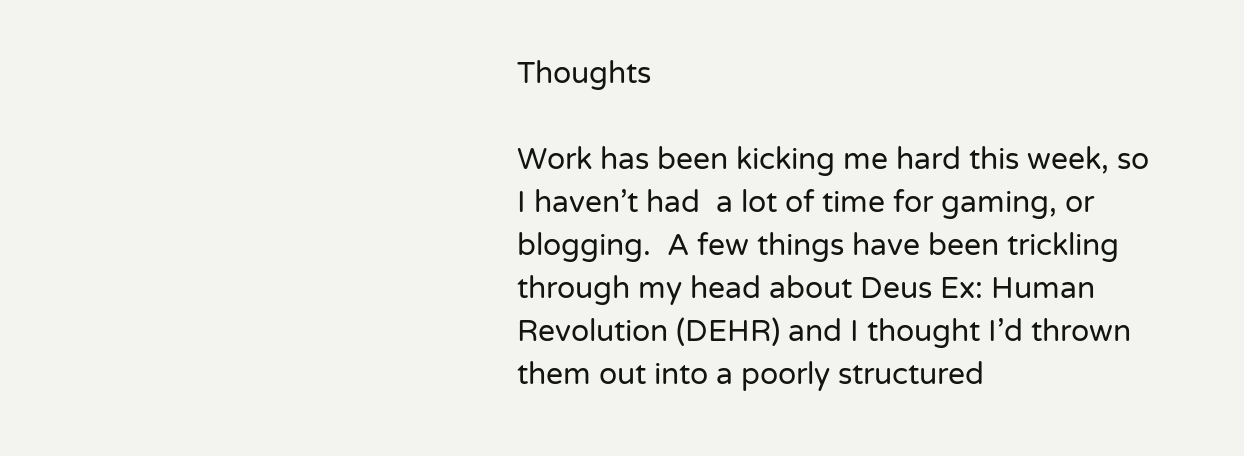Thoughts

Work has been kicking me hard this week, so I haven’t had  a lot of time for gaming, or blogging.  A few things have been trickling through my head about Deus Ex: Human Revolution (DEHR) and I thought I’d thrown them out into a poorly structured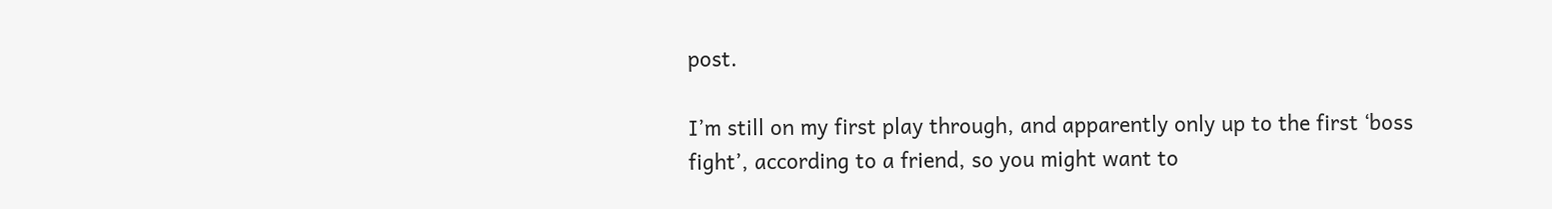post.

I’m still on my first play through, and apparently only up to the first ‘boss fight’, according to a friend, so you might want to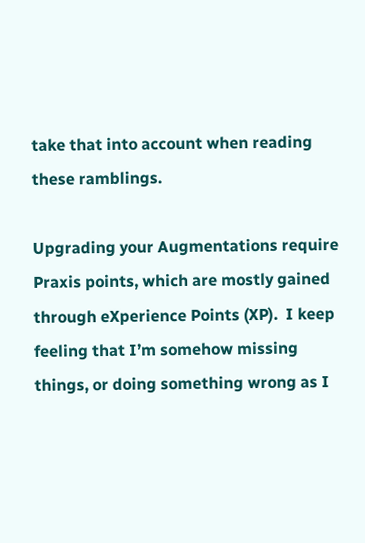take that into account when reading these ramblings.

Upgrading your Augmentations require Praxis points, which are mostly gained through eXperience Points (XP).  I keep feeling that I’m somehow missing things, or doing something wrong as I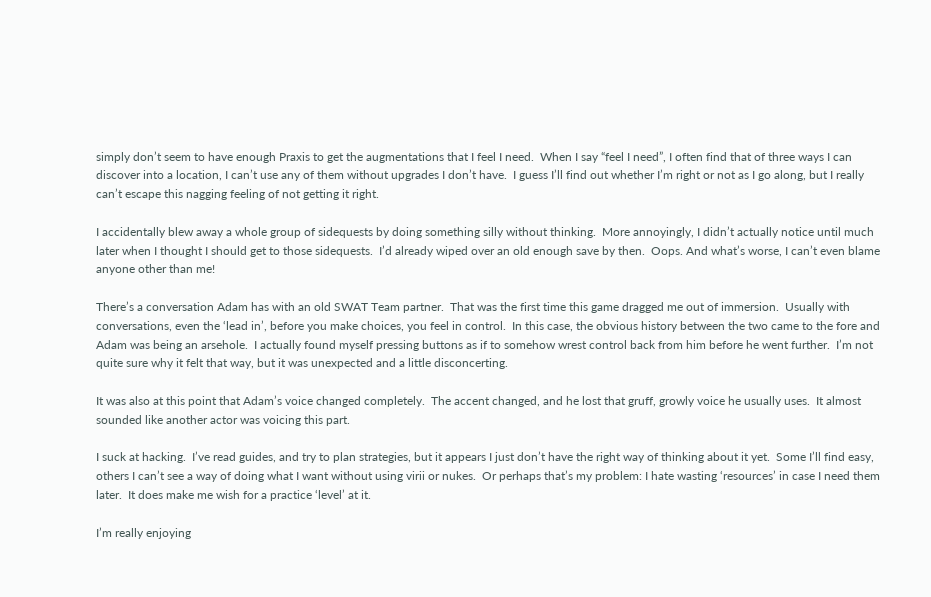simply don’t seem to have enough Praxis to get the augmentations that I feel I need.  When I say “feel I need”, I often find that of three ways I can discover into a location, I can’t use any of them without upgrades I don’t have.  I guess I’ll find out whether I’m right or not as I go along, but I really can’t escape this nagging feeling of not getting it right.

I accidentally blew away a whole group of sidequests by doing something silly without thinking.  More annoyingly, I didn’t actually notice until much later when I thought I should get to those sidequests.  I’d already wiped over an old enough save by then.  Oops. And what’s worse, I can’t even blame anyone other than me!

There’s a conversation Adam has with an old SWAT Team partner.  That was the first time this game dragged me out of immersion.  Usually with conversations, even the ‘lead in’, before you make choices, you feel in control.  In this case, the obvious history between the two came to the fore and Adam was being an arsehole.  I actually found myself pressing buttons as if to somehow wrest control back from him before he went further.  I’m not quite sure why it felt that way, but it was unexpected and a little disconcerting.

It was also at this point that Adam’s voice changed completely.  The accent changed, and he lost that gruff, growly voice he usually uses.  It almost sounded like another actor was voicing this part.

I suck at hacking.  I’ve read guides, and try to plan strategies, but it appears I just don’t have the right way of thinking about it yet.  Some I’ll find easy, others I can’t see a way of doing what I want without using virii or nukes.  Or perhaps that’s my problem: I hate wasting ‘resources’ in case I need them later.  It does make me wish for a practice ‘level’ at it.

I’m really enjoying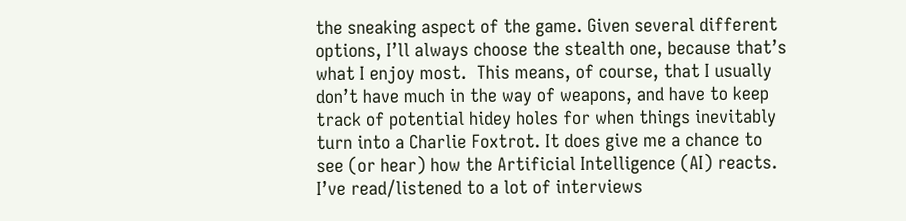the sneaking aspect of the game. Given several different options, I’ll always choose the stealth one, because that’s what I enjoy most.  This means, of course, that I usually don’t have much in the way of weapons, and have to keep track of potential hidey holes for when things inevitably turn into a Charlie Foxtrot. It does give me a chance to see (or hear) how the Artificial Intelligence (AI) reacts.  I’ve read/listened to a lot of interviews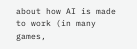about how AI is made to work (in many games,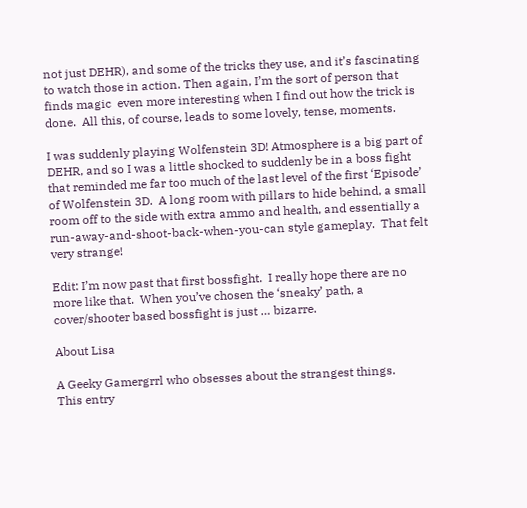not just DEHR), and some of the tricks they use, and it’s fascinating to watch those in action. Then again, I’m the sort of person that finds magic  even more interesting when I find out how the trick is done.  All this, of course, leads to some lovely, tense, moments.

I was suddenly playing Wolfenstein 3D! Atmosphere is a big part of DEHR, and so I was a little shocked to suddenly be in a boss fight that reminded me far too much of the last level of the first ‘Episode’ of Wolfenstein 3D.  A long room with pillars to hide behind, a small room off to the side with extra ammo and health, and essentially a run-away-and-shoot-back-when-you-can style gameplay.  That felt very strange!

Edit: I’m now past that first bossfight.  I really hope there are no more like that.  When you’ve chosen the ‘sneaky’ path, a cover/shooter based bossfight is just … bizarre.

About Lisa

A Geeky Gamergrrl who obsesses about the strangest things.
This entry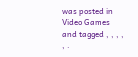was posted in Video Games and tagged , , , , , .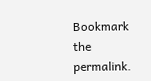Bookmark the permalink.